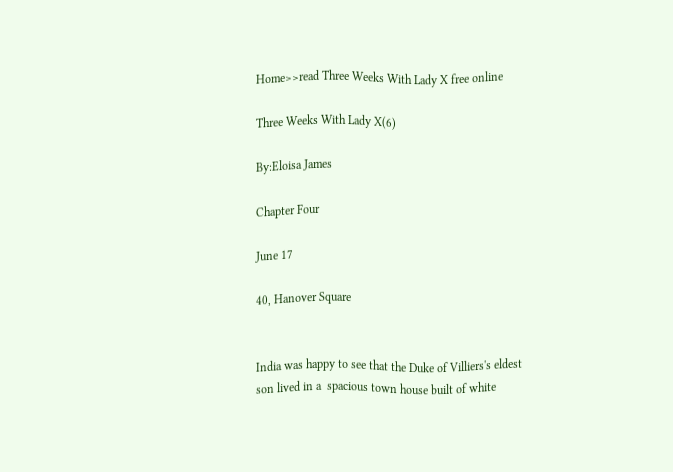Home>>read Three Weeks With Lady X free online

Three Weeks With Lady X(6)

By:Eloisa James

Chapter Four

June 17

40, Hanover Square


India was happy to see that the Duke of Villiers's eldest son lived in a  spacious town house built of white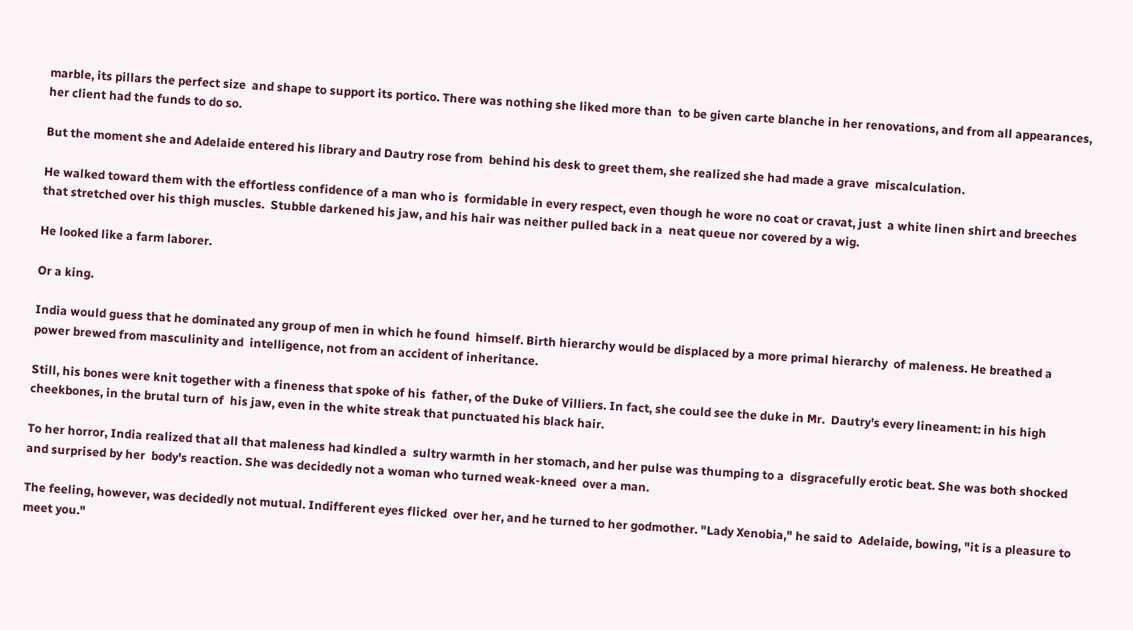marble, its pillars the perfect size  and shape to support its portico. There was nothing she liked more than  to be given carte blanche in her renovations, and from all appearances,  her client had the funds to do so.

But the moment she and Adelaide entered his library and Dautry rose from  behind his desk to greet them, she realized she had made a grave  miscalculation.

He walked toward them with the effortless confidence of a man who is  formidable in every respect, even though he wore no coat or cravat, just  a white linen shirt and breeches that stretched over his thigh muscles.  Stubble darkened his jaw, and his hair was neither pulled back in a  neat queue nor covered by a wig.

He looked like a farm laborer.

Or a king.

India would guess that he dominated any group of men in which he found  himself. Birth hierarchy would be displaced by a more primal hierarchy  of maleness. He breathed a power brewed from masculinity and  intelligence, not from an accident of inheritance.

Still, his bones were knit together with a fineness that spoke of his  father, of the Duke of Villiers. In fact, she could see the duke in Mr.  Dautry's every lineament: in his high cheekbones, in the brutal turn of  his jaw, even in the white streak that punctuated his black hair.

To her horror, India realized that all that maleness had kindled a  sultry warmth in her stomach, and her pulse was thumping to a  disgracefully erotic beat. She was both shocked and surprised by her  body's reaction. She was decidedly not a woman who turned weak-kneed  over a man.

The feeling, however, was decidedly not mutual. Indifferent eyes flicked  over her, and he turned to her godmother. "Lady Xenobia," he said to  Adelaide, bowing, "it is a pleasure to meet you."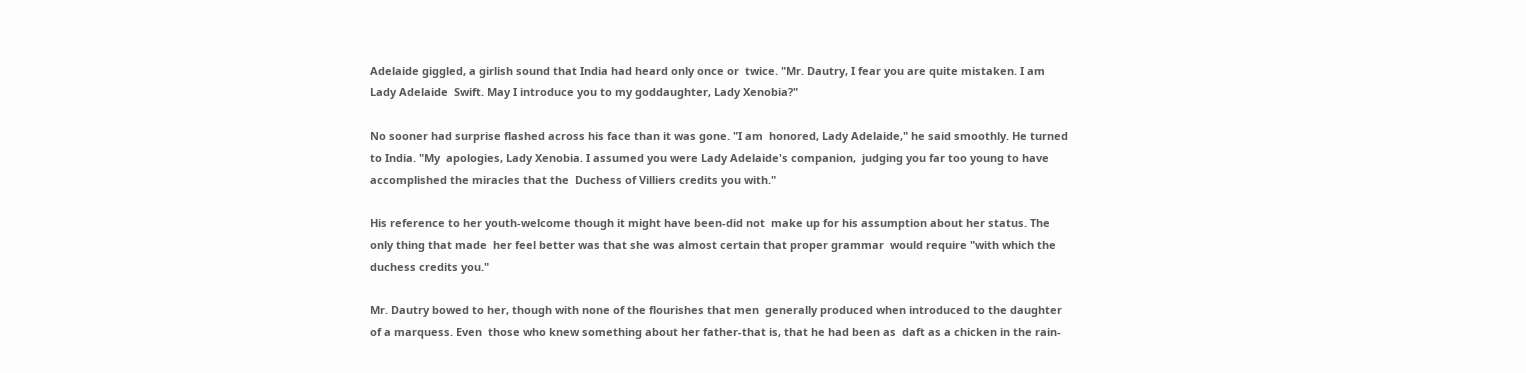Adelaide giggled, a girlish sound that India had heard only once or  twice. "Mr. Dautry, I fear you are quite mistaken. I am Lady Adelaide  Swift. May I introduce you to my goddaughter, Lady Xenobia?"

No sooner had surprise flashed across his face than it was gone. "I am  honored, Lady Adelaide," he said smoothly. He turned to India. "My  apologies, Lady Xenobia. I assumed you were Lady Adelaide's companion,  judging you far too young to have accomplished the miracles that the  Duchess of Villiers credits you with."

His reference to her youth-welcome though it might have been-did not  make up for his assumption about her status. The only thing that made  her feel better was that she was almost certain that proper grammar  would require "with which the duchess credits you."

Mr. Dautry bowed to her, though with none of the flourishes that men  generally produced when introduced to the daughter of a marquess. Even  those who knew something about her father-that is, that he had been as  daft as a chicken in the rain-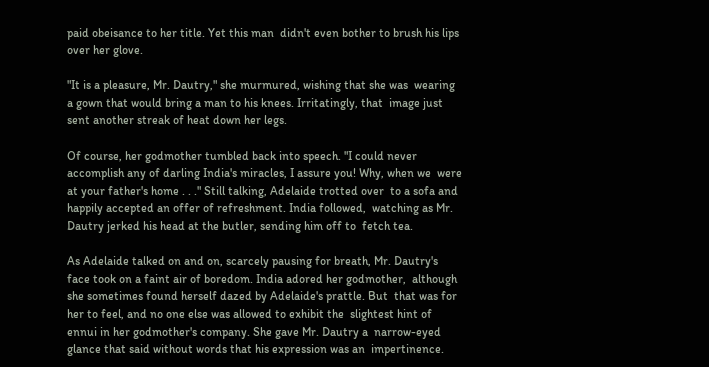paid obeisance to her title. Yet this man  didn't even bother to brush his lips over her glove.

"It is a pleasure, Mr. Dautry," she murmured, wishing that she was  wearing a gown that would bring a man to his knees. Irritatingly, that  image just sent another streak of heat down her legs.

Of course, her godmother tumbled back into speech. "I could never  accomplish any of darling India's miracles, I assure you! Why, when we  were at your father's home . . ." Still talking, Adelaide trotted over  to a sofa and happily accepted an offer of refreshment. India followed,  watching as Mr. Dautry jerked his head at the butler, sending him off to  fetch tea.

As Adelaide talked on and on, scarcely pausing for breath, Mr. Dautry's  face took on a faint air of boredom. India adored her godmother,  although she sometimes found herself dazed by Adelaide's prattle. But  that was for her to feel, and no one else was allowed to exhibit the  slightest hint of ennui in her godmother's company. She gave Mr. Dautry a  narrow-eyed glance that said without words that his expression was an  impertinence.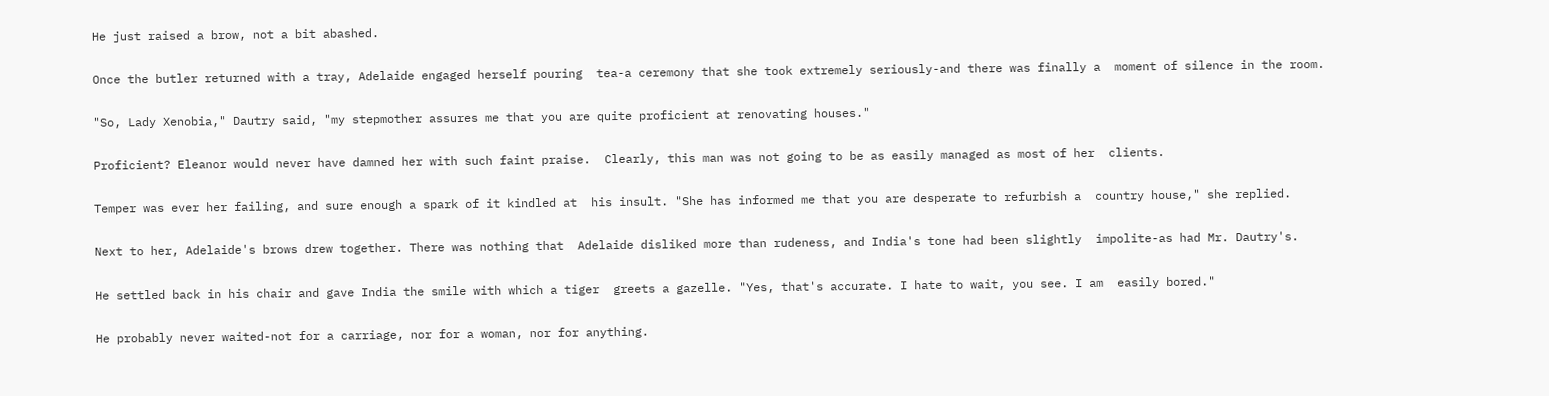He just raised a brow, not a bit abashed.

Once the butler returned with a tray, Adelaide engaged herself pouring  tea-a ceremony that she took extremely seriously-and there was finally a  moment of silence in the room.

"So, Lady Xenobia," Dautry said, "my stepmother assures me that you are quite proficient at renovating houses."

Proficient? Eleanor would never have damned her with such faint praise.  Clearly, this man was not going to be as easily managed as most of her  clients.

Temper was ever her failing, and sure enough a spark of it kindled at  his insult. "She has informed me that you are desperate to refurbish a  country house," she replied.

Next to her, Adelaide's brows drew together. There was nothing that  Adelaide disliked more than rudeness, and India's tone had been slightly  impolite-as had Mr. Dautry's.

He settled back in his chair and gave India the smile with which a tiger  greets a gazelle. "Yes, that's accurate. I hate to wait, you see. I am  easily bored."

He probably never waited-not for a carriage, nor for a woman, nor for anything.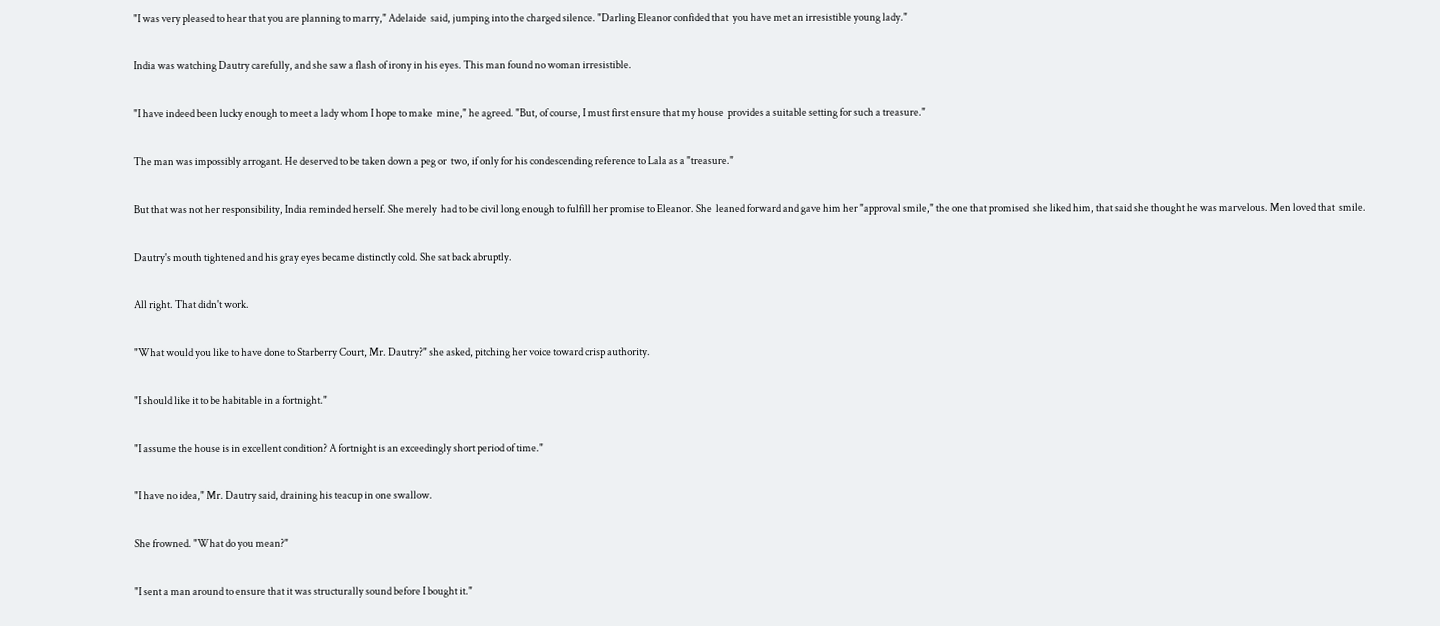"I was very pleased to hear that you are planning to marry," Adelaide  said, jumping into the charged silence. "Darling Eleanor confided that  you have met an irresistible young lady."

India was watching Dautry carefully, and she saw a flash of irony in his eyes. This man found no woman irresistible.

"I have indeed been lucky enough to meet a lady whom I hope to make  mine," he agreed. "But, of course, I must first ensure that my house  provides a suitable setting for such a treasure."

The man was impossibly arrogant. He deserved to be taken down a peg or  two, if only for his condescending reference to Lala as a "treasure."

But that was not her responsibility, India reminded herself. She merely  had to be civil long enough to fulfill her promise to Eleanor. She  leaned forward and gave him her "approval smile," the one that promised  she liked him, that said she thought he was marvelous. Men loved that  smile.

Dautry's mouth tightened and his gray eyes became distinctly cold. She sat back abruptly.

All right. That didn't work.

"What would you like to have done to Starberry Court, Mr. Dautry?" she asked, pitching her voice toward crisp authority.

"I should like it to be habitable in a fortnight."

"I assume the house is in excellent condition? A fortnight is an exceedingly short period of time."

"I have no idea," Mr. Dautry said, draining his teacup in one swallow.

She frowned. "What do you mean?"

"I sent a man around to ensure that it was structurally sound before I bought it."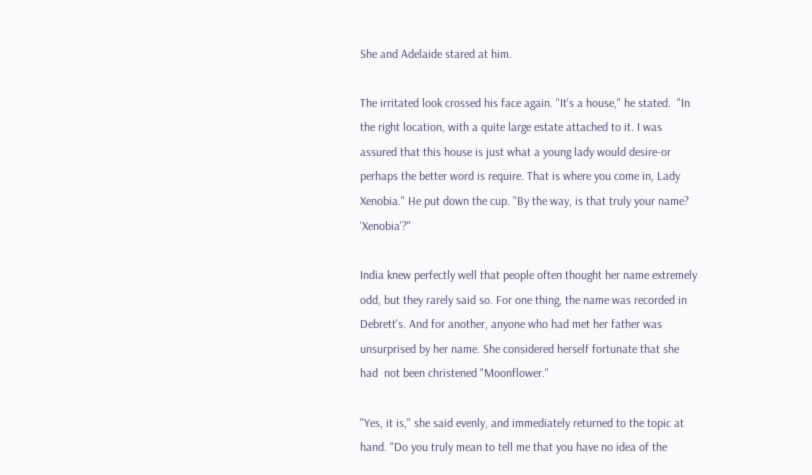She and Adelaide stared at him.

The irritated look crossed his face again. "It's a house," he stated.  "In the right location, with a quite large estate attached to it. I was  assured that this house is just what a young lady would desire-or  perhaps the better word is require. That is where you come in, Lady  Xenobia." He put down the cup. "By the way, is that truly your name?  ‘Xenobia'?"

India knew perfectly well that people often thought her name extremely  odd, but they rarely said so. For one thing, the name was recorded in  Debrett's. And for another, anyone who had met her father was  unsurprised by her name. She considered herself fortunate that she had  not been christened "Moonflower."

"Yes, it is," she said evenly, and immediately returned to the topic at  hand. "Do you truly mean to tell me that you have no idea of the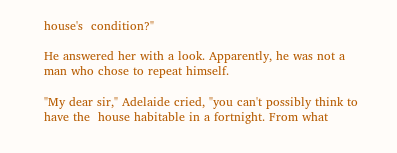house's  condition?"

He answered her with a look. Apparently, he was not a man who chose to repeat himself.

"My dear sir," Adelaide cried, "you can't possibly think to have the  house habitable in a fortnight. From what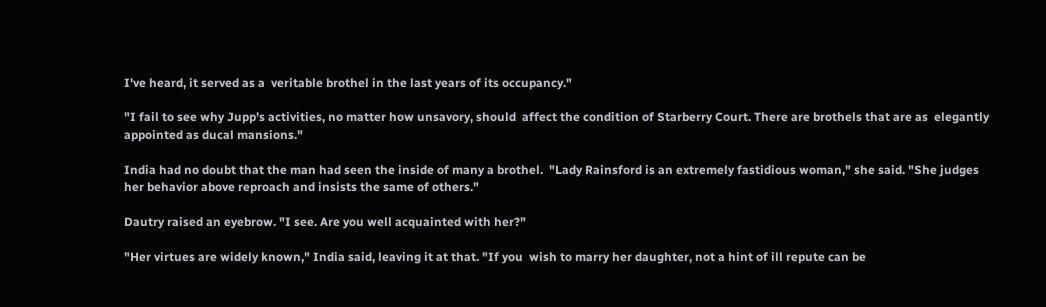I've heard, it served as a  veritable brothel in the last years of its occupancy."

"I fail to see why Jupp's activities, no matter how unsavory, should  affect the condition of Starberry Court. There are brothels that are as  elegantly appointed as ducal mansions."

India had no doubt that the man had seen the inside of many a brothel.  "Lady Rainsford is an extremely fastidious woman," she said. "She judges  her behavior above reproach and insists the same of others."

Dautry raised an eyebrow. "I see. Are you well acquainted with her?"

"Her virtues are widely known," India said, leaving it at that. "If you  wish to marry her daughter, not a hint of ill repute can be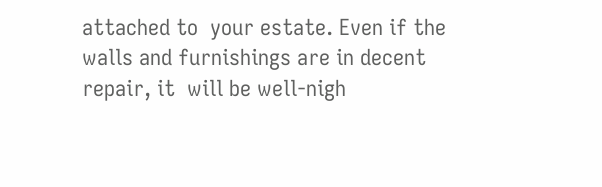attached to  your estate. Even if the walls and furnishings are in decent repair, it  will be well-nigh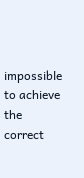impossible to achieve the correct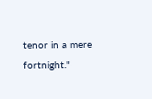tenor in a mere  fortnight."